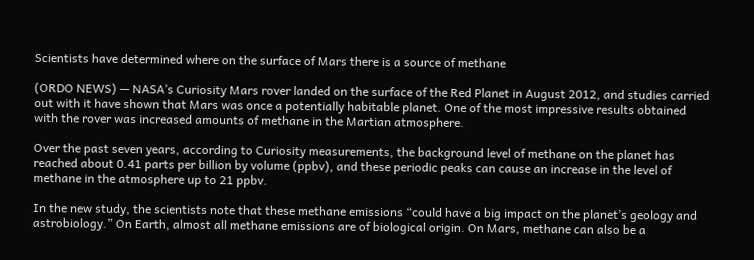Scientists have determined where on the surface of Mars there is a source of methane

(ORDO NEWS) — NASA’s Curiosity Mars rover landed on the surface of the Red Planet in August 2012, and studies carried out with it have shown that Mars was once a potentially habitable planet. One of the most impressive results obtained with the rover was increased amounts of methane in the Martian atmosphere.

Over the past seven years, according to Curiosity measurements, the background level of methane on the planet has reached about 0.41 parts per billion by volume (ppbv), and these periodic peaks can cause an increase in the level of methane in the atmosphere up to 21 ppbv.

In the new study, the scientists note that these methane emissions “could have a big impact on the planet’s geology and astrobiology.” On Earth, almost all methane emissions are of biological origin. On Mars, methane can also be a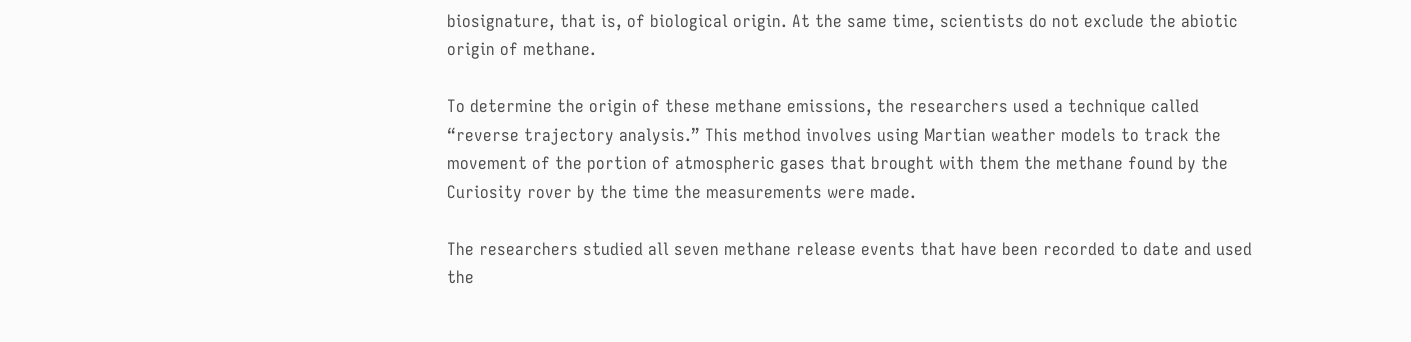biosignature, that is, of biological origin. At the same time, scientists do not exclude the abiotic origin of methane.

To determine the origin of these methane emissions, the researchers used a technique called “reverse trajectory analysis.” This method involves using Martian weather models to track the movement of the portion of atmospheric gases that brought with them the methane found by the Curiosity rover by the time the measurements were made.

The researchers studied all seven methane release events that have been recorded to date and used the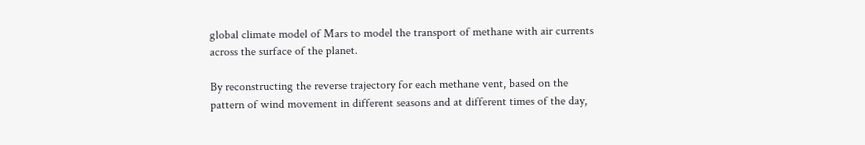global climate model of Mars to model the transport of methane with air currents across the surface of the planet.

By reconstructing the reverse trajectory for each methane vent, based on the pattern of wind movement in different seasons and at different times of the day,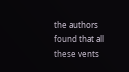the authors found that all these vents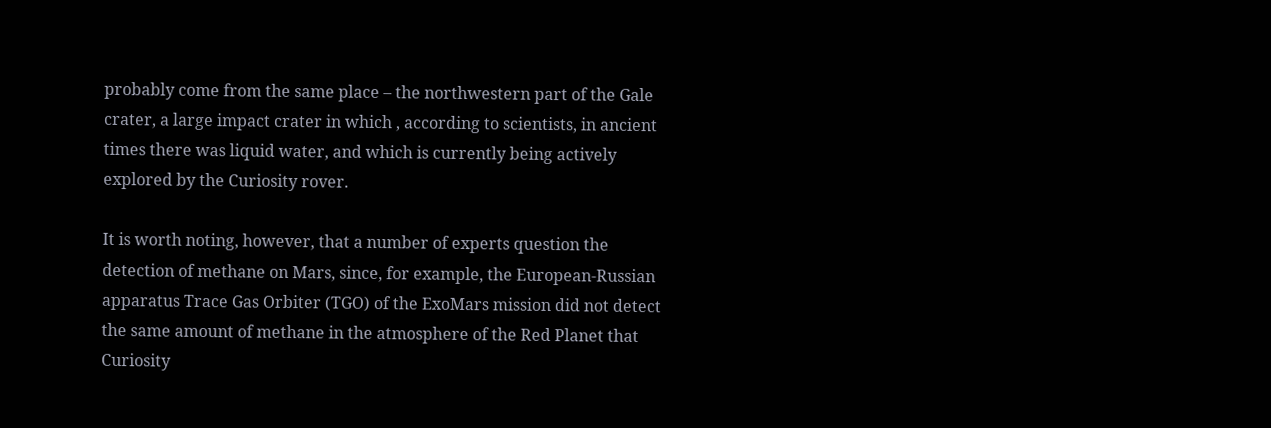probably come from the same place – the northwestern part of the Gale crater, a large impact crater in which , according to scientists, in ancient times there was liquid water, and which is currently being actively explored by the Curiosity rover.

It is worth noting, however, that a number of experts question the detection of methane on Mars, since, for example, the European-Russian apparatus Trace Gas Orbiter (TGO) of the ExoMars mission did not detect the same amount of methane in the atmosphere of the Red Planet that Curiosity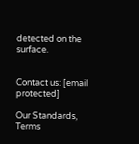detected on the surface.


Contact us: [email protected]

Our Standards, Terms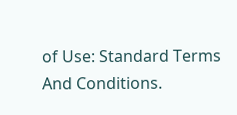of Use: Standard Terms And Conditions.